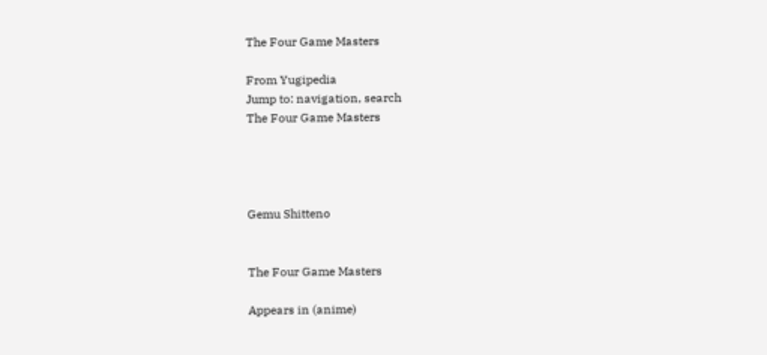The Four Game Masters

From Yugipedia
Jump to: navigation, search
The Four Game Masters




Gemu Shitteno


The Four Game Masters

Appears in (anime)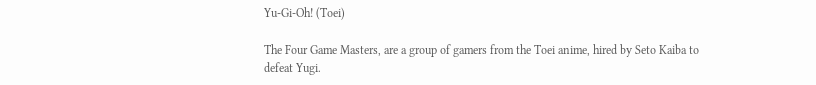Yu-Gi-Oh! (Toei)

The Four Game Masters, are a group of gamers from the Toei anime, hired by Seto Kaiba to defeat Yugi.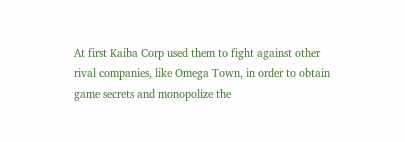At first Kaiba Corp used them to fight against other rival companies, like Omega Town, in order to obtain game secrets and monopolize the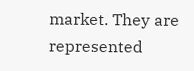market. They are represented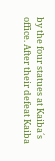by the four statues at Kaiba´s office. After their defeat Kaiba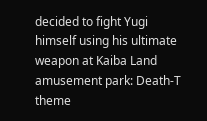decided to fight Yugi himself using his ultimate weapon at Kaiba Land amusement park: Death-T theme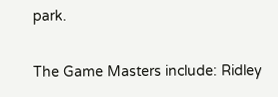park.

The Game Masters include: Ridley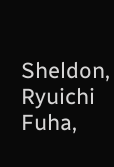Sheldon, Ryuichi Fuha,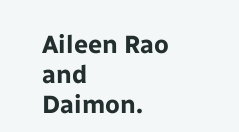Aileen Rao and Daimon.